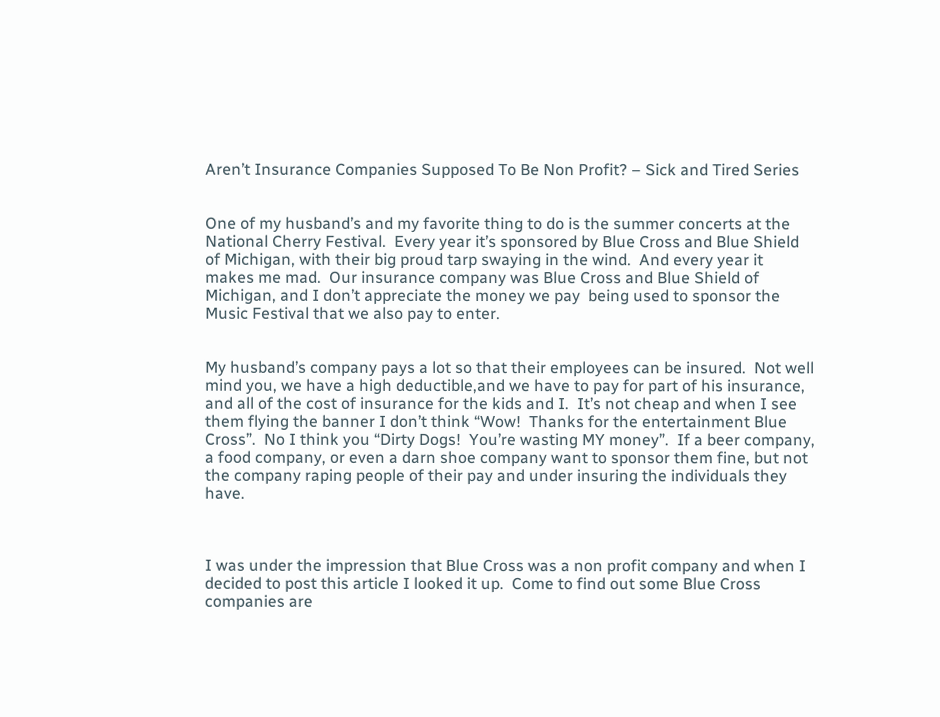Aren’t Insurance Companies Supposed To Be Non Profit? – Sick and Tired Series


One of my husband’s and my favorite thing to do is the summer concerts at the National Cherry Festival.  Every year it’s sponsored by Blue Cross and Blue Shield of Michigan, with their big proud tarp swaying in the wind.  And every year it makes me mad.  Our insurance company was Blue Cross and Blue Shield of Michigan, and I don’t appreciate the money we pay  being used to sponsor the Music Festival that we also pay to enter.


My husband’s company pays a lot so that their employees can be insured.  Not well mind you, we have a high deductible,and we have to pay for part of his insurance, and all of the cost of insurance for the kids and I.  It’s not cheap and when I see them flying the banner I don’t think “Wow!  Thanks for the entertainment Blue Cross”.  No I think you “Dirty Dogs!  You’re wasting MY money”.  If a beer company, a food company, or even a darn shoe company want to sponsor them fine, but not the company raping people of their pay and under insuring the individuals they have.



I was under the impression that Blue Cross was a non profit company and when I decided to post this article I looked it up.  Come to find out some Blue Cross companies are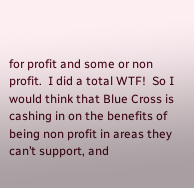for profit and some or non profit.  I did a total WTF!  So I would think that Blue Cross is cashing in on the benefits of being non profit in areas they can’t support, and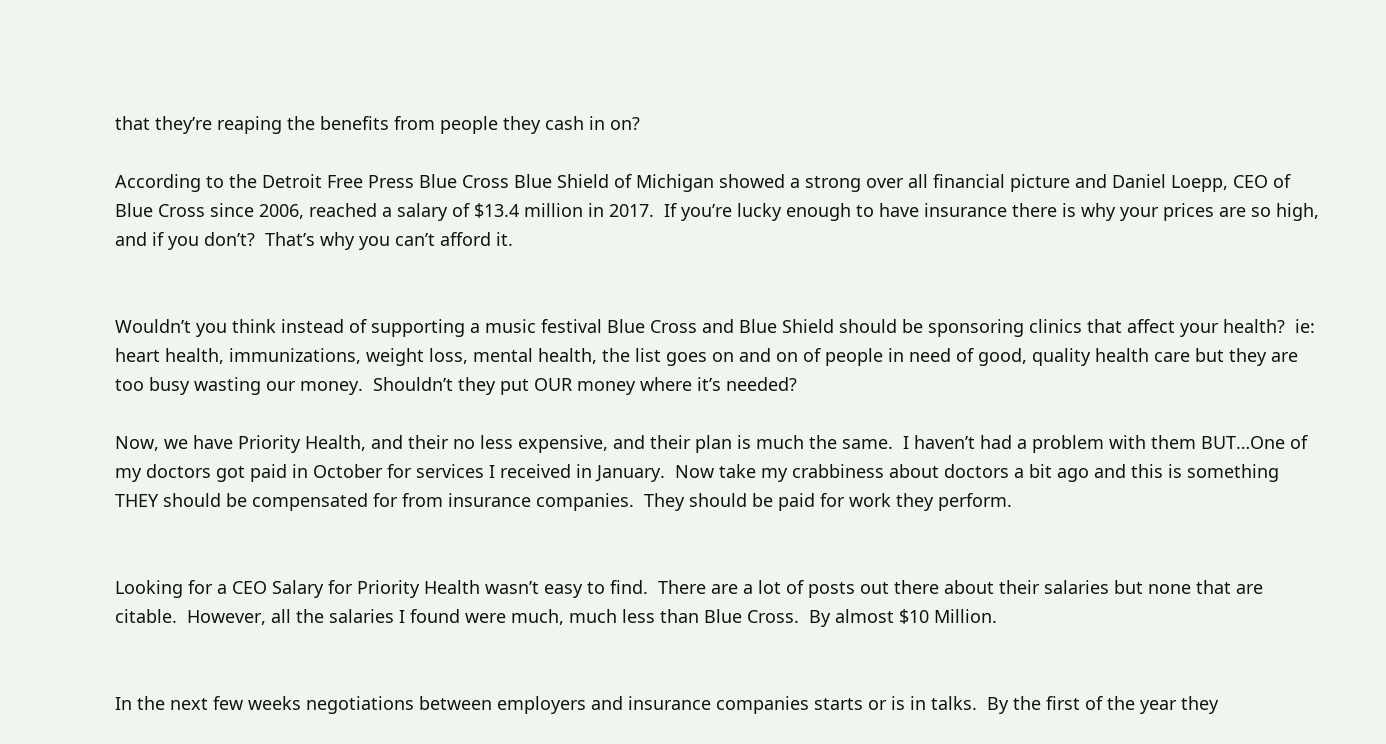that they’re reaping the benefits from people they cash in on?

According to the Detroit Free Press Blue Cross Blue Shield of Michigan showed a strong over all financial picture and Daniel Loepp, CEO of Blue Cross since 2006, reached a salary of $13.4 million in 2017.  If you’re lucky enough to have insurance there is why your prices are so high,  and if you don’t?  That’s why you can’t afford it.


Wouldn’t you think instead of supporting a music festival Blue Cross and Blue Shield should be sponsoring clinics that affect your health?  ie:  heart health, immunizations, weight loss, mental health, the list goes on and on of people in need of good, quality health care but they are too busy wasting our money.  Shouldn’t they put OUR money where it’s needed?

Now, we have Priority Health, and their no less expensive, and their plan is much the same.  I haven’t had a problem with them BUT…One of my doctors got paid in October for services I received in January.  Now take my crabbiness about doctors a bit ago and this is something THEY should be compensated for from insurance companies.  They should be paid for work they perform.


Looking for a CEO Salary for Priority Health wasn’t easy to find.  There are a lot of posts out there about their salaries but none that are citable.  However, all the salaries I found were much, much less than Blue Cross.  By almost $10 Million.


In the next few weeks negotiations between employers and insurance companies starts or is in talks.  By the first of the year they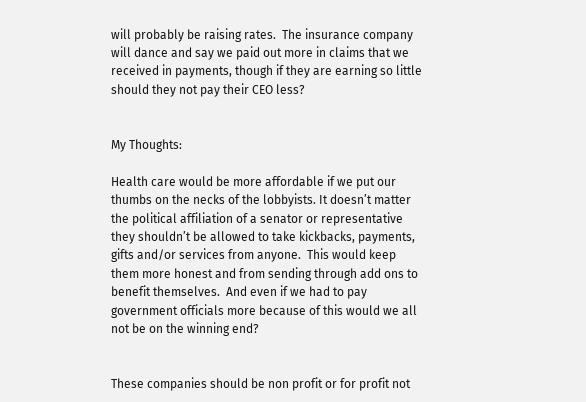will probably be raising rates.  The insurance company will dance and say we paid out more in claims that we received in payments, though if they are earning so little should they not pay their CEO less?


My Thoughts:

Health care would be more affordable if we put our thumbs on the necks of the lobbyists. It doesn’t matter the political affiliation of a senator or representative they shouldn’t be allowed to take kickbacks, payments, gifts and/or services from anyone.  This would keep them more honest and from sending through add ons to benefit themselves.  And even if we had to pay government officials more because of this would we all not be on the winning end?


These companies should be non profit or for profit not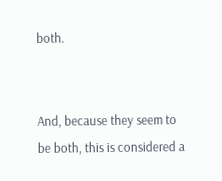both.


And, because they seem to be both, this is considered a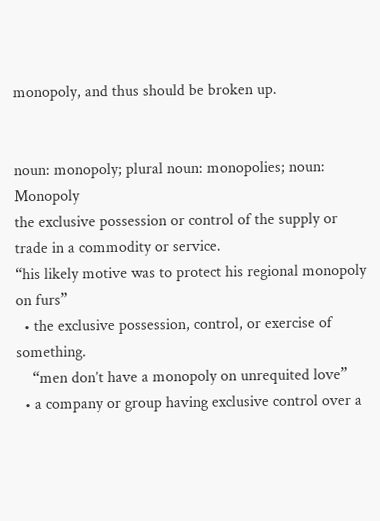monopoly, and thus should be broken up.


noun: monopoly; plural noun: monopolies; noun: Monopoly
the exclusive possession or control of the supply or trade in a commodity or service.
“his likely motive was to protect his regional monopoly on furs”
  • the exclusive possession, control, or exercise of something.
    “men don’t have a monopoly on unrequited love”
  • a company or group having exclusive control over a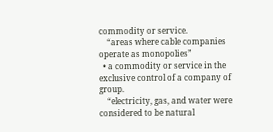commodity or service.
    “areas where cable companies operate as monopolies”
  • a commodity or service in the exclusive control of a company of group.
    “electricity, gas, and water were considered to be natural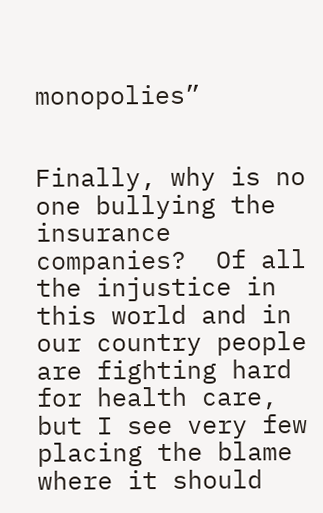monopolies”


Finally, why is no one bullying the insurance companies?  Of all the injustice in this world and in our country people are fighting hard for health care, but I see very few placing the blame where it should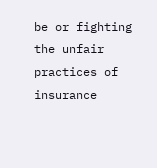be or fighting the unfair practices of insurance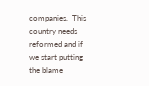companies.  This country needs reformed and if we start putting the blame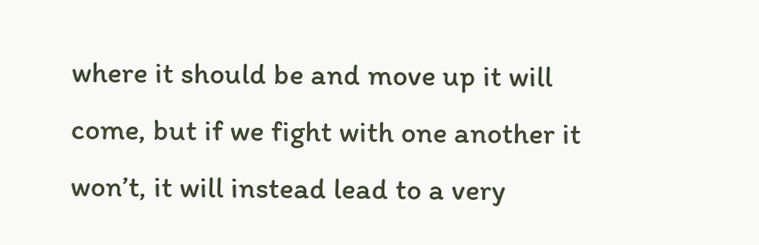where it should be and move up it will come, but if we fight with one another it won’t, it will instead lead to a very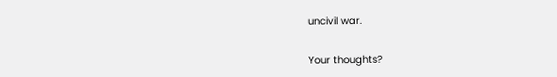uncivil war.


Your thoughts?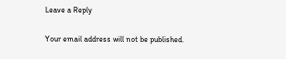Leave a Reply

Your email address will not be published.